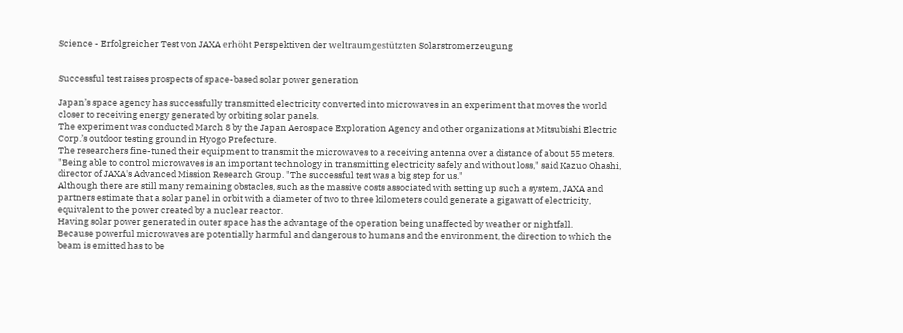Science - Erfolgreicher Test von JAXA erhöht Perspektiven der weltraumgestützten Solarstromerzeugung


Successful test raises prospects of space-based solar power generation

Japan’s space agency has successfully transmitted electricity converted into microwaves in an experiment that moves the world closer to receiving energy generated by orbiting solar panels.
The experiment was conducted March 8 by the Japan Aerospace Exploration Agency and other organizations at Mitsubishi Electric Corp.’s outdoor testing ground in Hyogo Prefecture.
The researchers fine-tuned their equipment to transmit the microwaves to a receiving antenna over a distance of about 55 meters.
"Being able to control microwaves is an important technology in transmitting electricity safely and without loss," said Kazuo Ohashi, director of JAXA's Advanced Mission Research Group. "The successful test was a big step for us."
Although there are still many remaining obstacles, such as the massive costs associated with setting up such a system, JAXA and partners estimate that a solar panel in orbit with a diameter of two to three kilometers could generate a gigawatt of electricity, equivalent to the power created by a nuclear reactor.
Having solar power generated in outer space has the advantage of the operation being unaffected by weather or nightfall.
Because powerful microwaves are potentially harmful and dangerous to humans and the environment, the direction to which the beam is emitted has to be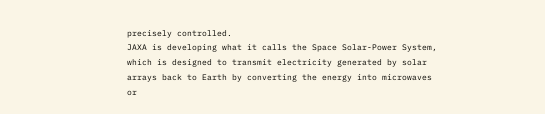precisely controlled.
JAXA is developing what it calls the Space Solar-Power System, which is designed to transmit electricity generated by solar arrays back to Earth by converting the energy into microwaves or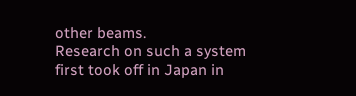other beams.
Research on such a system first took off in Japan in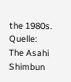the 1980s.
Quelle: The Asahi Shimbun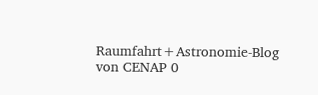Raumfahrt+Astronomie-Blog von CENAP 0